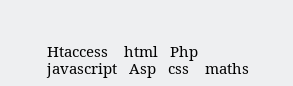Htaccess    html   Php    javascript   Asp   css    maths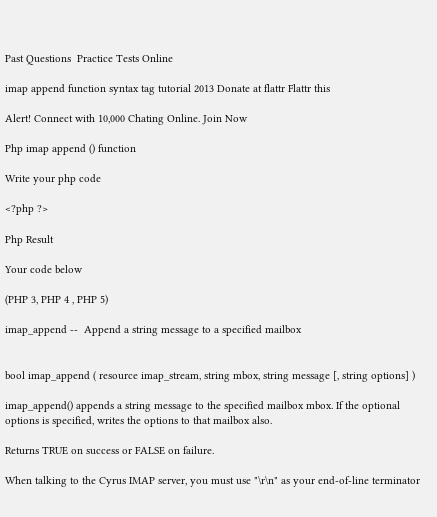Past Questions  Practice Tests Online

imap append function syntax tag tutorial 2013 Donate at flattr Flattr this

Alert! Connect with 10,000 Chating Online. Join Now

Php imap append () function

Write your php code

<?php ?>

Php Result

Your code below

(PHP 3, PHP 4 , PHP 5)

imap_append --  Append a string message to a specified mailbox


bool imap_append ( resource imap_stream, string mbox, string message [, string options] )

imap_append() appends a string message to the specified mailbox mbox. If the optional options is specified, writes the options to that mailbox also.

Returns TRUE on success or FALSE on failure.

When talking to the Cyrus IMAP server, you must use "\r\n" as your end-of-line terminator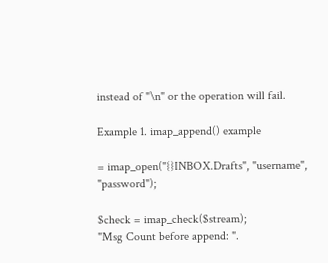instead of "\n" or the operation will fail.

Example 1. imap_append() example

= imap_open("{}INBOX.Drafts", "username", "password");

$check = imap_check($stream);
"Msg Count before append: ".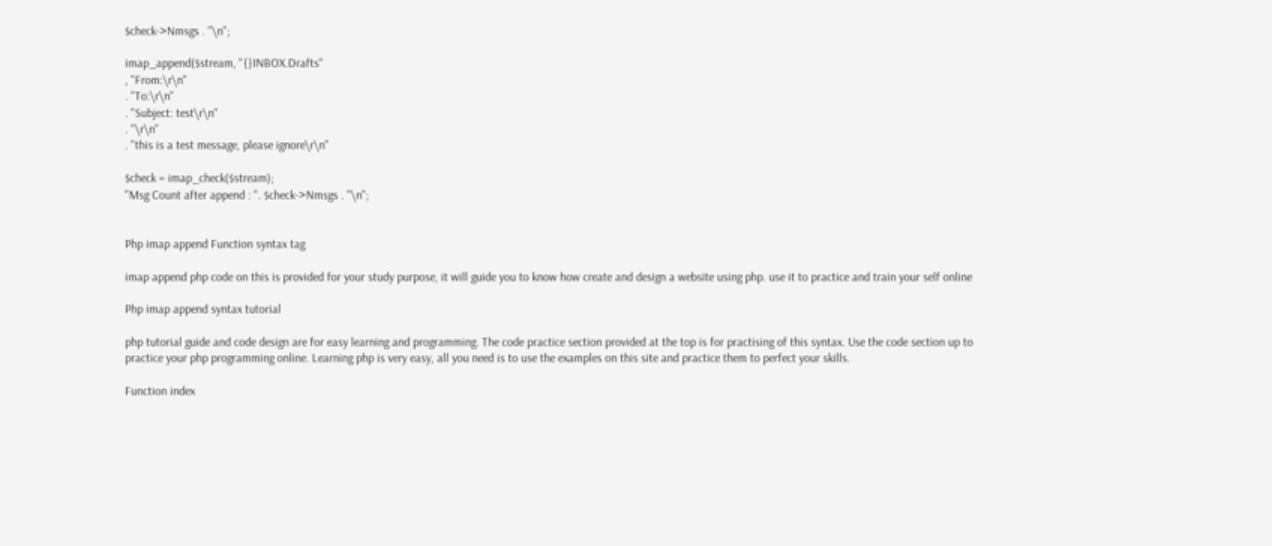$check->Nmsgs . "\n";

imap_append($stream, "{}INBOX.Drafts"
, "From:\r\n"
. "To:\r\n"
. "Subject: test\r\n"
. "\r\n"
. "this is a test message, please ignore\r\n"

$check = imap_check($stream);
"Msg Count after append : ". $check->Nmsgs . "\n";


Php imap append Function syntax tag

imap append php code on this is provided for your study purpose, it will guide you to know how create and design a website using php. use it to practice and train your self online

Php imap append syntax tutorial

php tutorial guide and code design are for easy learning and programming. The code practice section provided at the top is for practising of this syntax. Use the code section up to practice your php programming online. Learning php is very easy, all you need is to use the examples on this site and practice them to perfect your skills.

Function index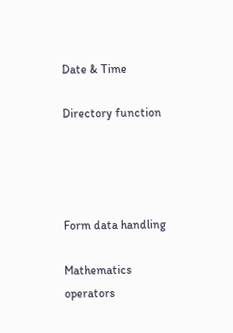Date & Time

Directory function




Form data handling

Mathematics operators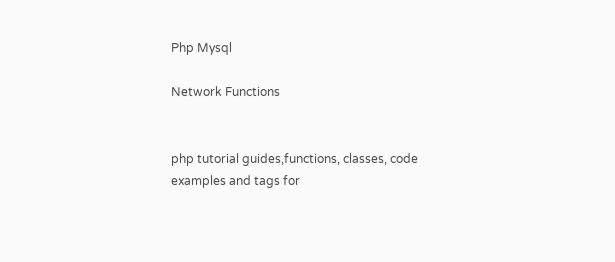Php Mysql

Network Functions


php tutorial guides,functions, classes, code examples and tags for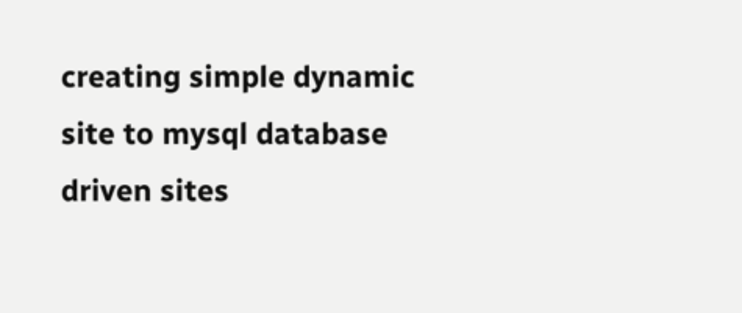creating simple dynamic site to mysql database driven sites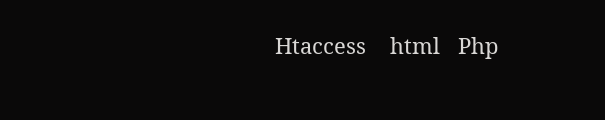Htaccess    html   Php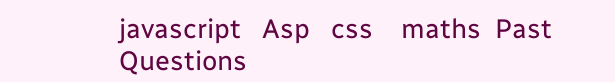javascript   Asp   css    maths  Past Questions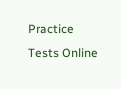Practice Tests Online